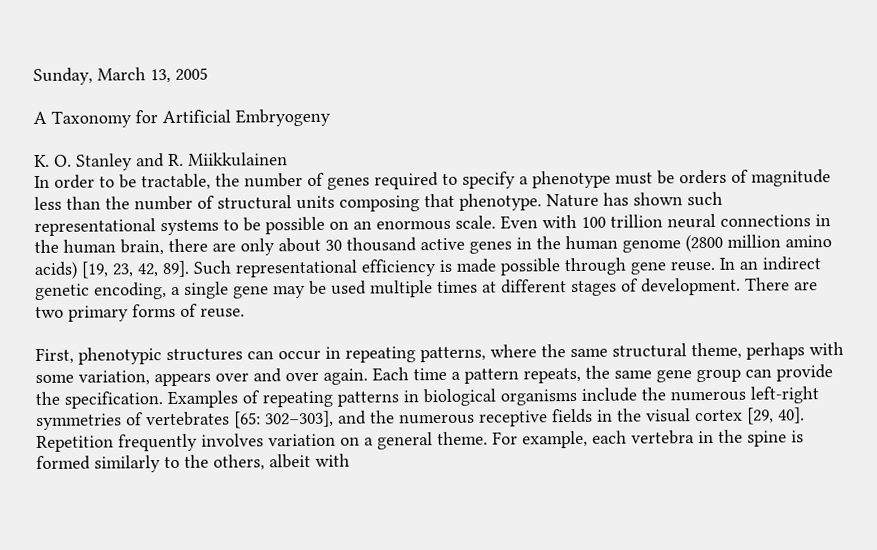Sunday, March 13, 2005

A Taxonomy for Artificial Embryogeny

K. O. Stanley and R. Miikkulainen
In order to be tractable, the number of genes required to specify a phenotype must be orders of magnitude less than the number of structural units composing that phenotype. Nature has shown such representational systems to be possible on an enormous scale. Even with 100 trillion neural connections in the human brain, there are only about 30 thousand active genes in the human genome (2800 million amino acids) [19, 23, 42, 89]. Such representational efficiency is made possible through gene reuse. In an indirect genetic encoding, a single gene may be used multiple times at different stages of development. There are two primary forms of reuse.

First, phenotypic structures can occur in repeating patterns, where the same structural theme, perhaps with some variation, appears over and over again. Each time a pattern repeats, the same gene group can provide the specification. Examples of repeating patterns in biological organisms include the numerous left-right symmetries of vertebrates [65: 302–303], and the numerous receptive fields in the visual cortex [29, 40]. Repetition frequently involves variation on a general theme. For example, each vertebra in the spine is formed similarly to the others, albeit with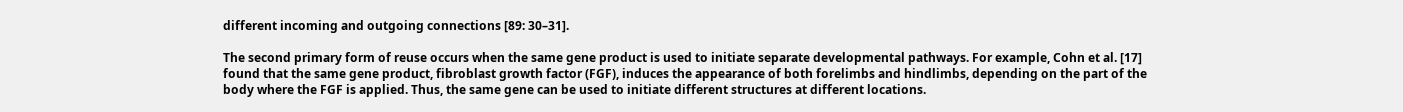different incoming and outgoing connections [89: 30–31].

The second primary form of reuse occurs when the same gene product is used to initiate separate developmental pathways. For example, Cohn et al. [17] found that the same gene product, fibroblast growth factor (FGF), induces the appearance of both forelimbs and hindlimbs, depending on the part of the body where the FGF is applied. Thus, the same gene can be used to initiate different structures at different locations.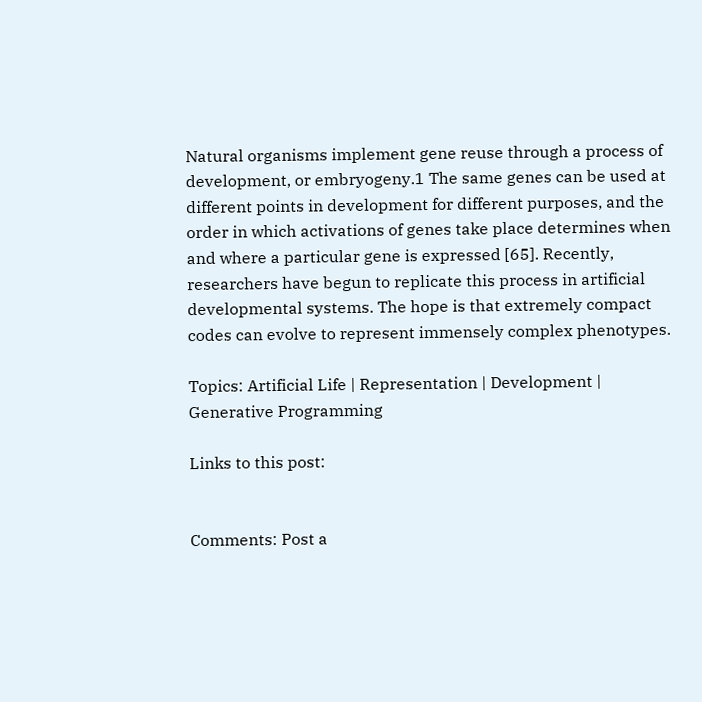Natural organisms implement gene reuse through a process of development, or embryogeny.1 The same genes can be used at different points in development for different purposes, and the order in which activations of genes take place determines when and where a particular gene is expressed [65]. Recently, researchers have begun to replicate this process in artificial developmental systems. The hope is that extremely compact codes can evolve to represent immensely complex phenotypes.

Topics: Artificial Life | Representation | Development | Generative Programming

Links to this post:


Comments: Post a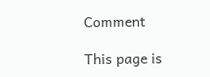Comment

This page is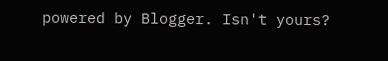powered by Blogger. Isn't yours?